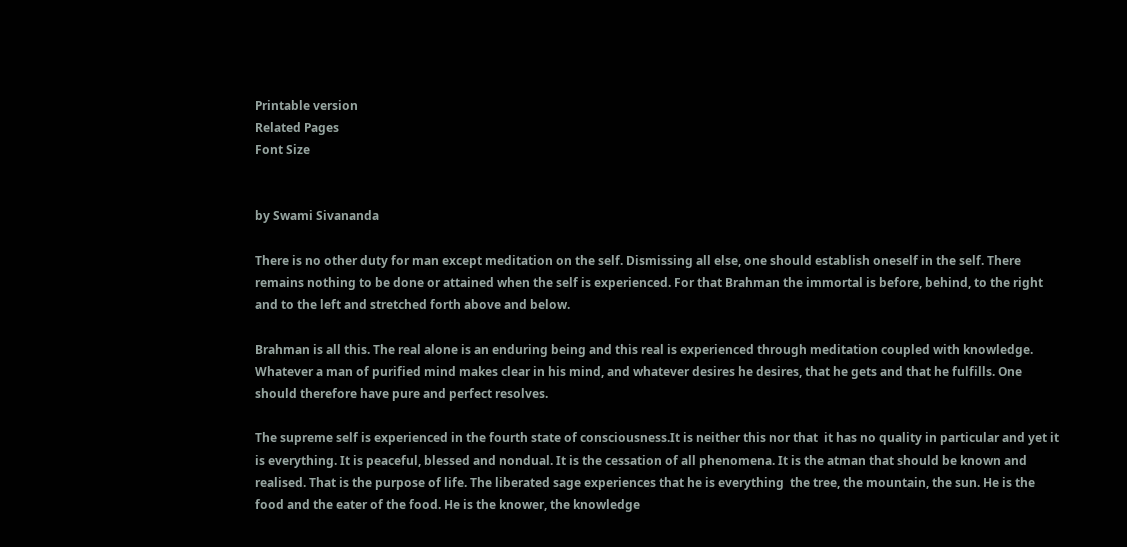Printable version
Related Pages
Font Size


by Swami Sivananda

There is no other duty for man except meditation on the self. Dismissing all else, one should establish oneself in the self. There remains nothing to be done or attained when the self is experienced. For that Brahman the immortal is before, behind, to the right and to the left and stretched forth above and below.

Brahman is all this. The real alone is an enduring being and this real is experienced through meditation coupled with knowledge. Whatever a man of purified mind makes clear in his mind, and whatever desires he desires, that he gets and that he fulfills. One should therefore have pure and perfect resolves.

The supreme self is experienced in the fourth state of consciousness.It is neither this nor that  it has no quality in particular and yet it is everything. It is peaceful, blessed and nondual. It is the cessation of all phenomena. It is the atman that should be known and realised. That is the purpose of life. The liberated sage experiences that he is everything  the tree, the mountain, the sun. He is the food and the eater of the food. He is the knower, the knowledge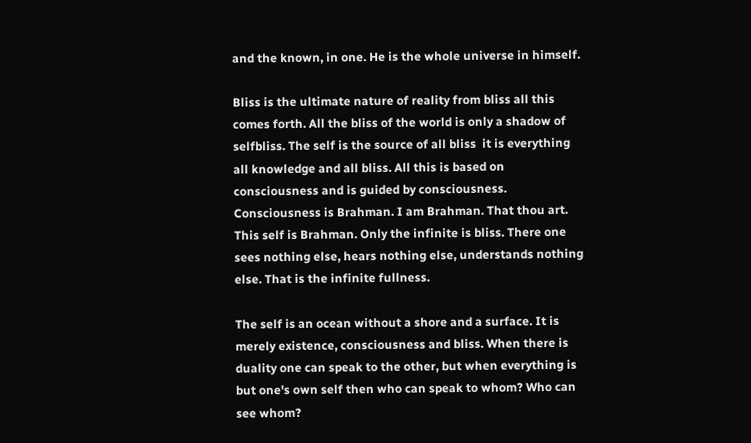and the known, in one. He is the whole universe in himself.

Bliss is the ultimate nature of reality from bliss all this comes forth. All the bliss of the world is only a shadow of selfbliss. The self is the source of all bliss  it is everything  all knowledge and all bliss. All this is based on consciousness and is guided by consciousness. Consciousness is Brahman. I am Brahman. That thou art. This self is Brahman. Only the infinite is bliss. There one sees nothing else, hears nothing else, understands nothing else. That is the infinite fullness.

The self is an ocean without a shore and a surface. It is merely existence, consciousness and bliss. When there is duality one can speak to the other, but when everything is but one's own self then who can speak to whom? Who can see whom?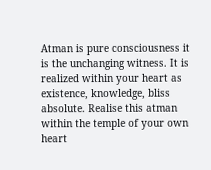Atman is pure consciousness it is the unchanging witness. It is realized within your heart as existence, knowledge, bliss absolute. Realise this atman within the temple of your own heart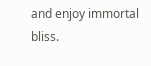and enjoy immortal bliss.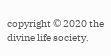copyright © 2020 the divine life society.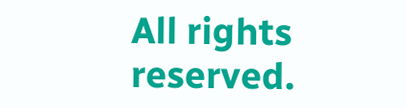All rights reserved.